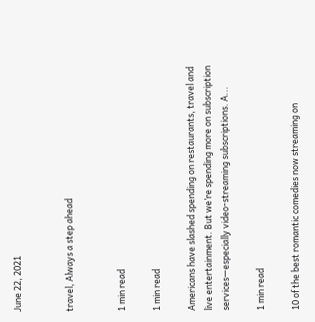June 22, 2021


travel, Always a step ahead


1 min read

1 min read

Americans have slashed spending on restaurants, travel and live entertainment. But we’re spending more on subscription services—especially video-streaming subscriptions. A...

1 min read

10 of the best romantic comedies now streaming on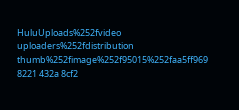HuluUploads%252fvideo uploaders%252fdistribution thumb%252fimage%252f95015%252faa5ff969 8221 432a 8cf2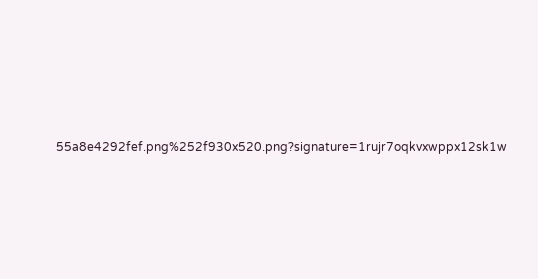55a8e4292fef.png%252f930x520.png?signature=1rujr7oqkvxwppx12sk1w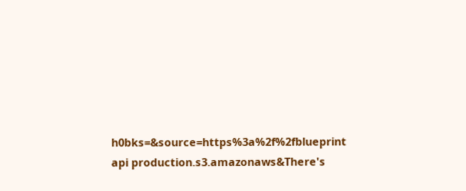h0bks=&source=https%3a%2f%2fblueprint api production.s3.amazonaws&There's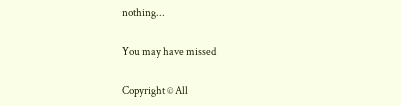nothing...

You may have missed

Copyright © All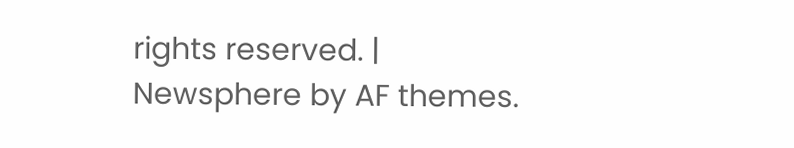rights reserved. | Newsphere by AF themes.